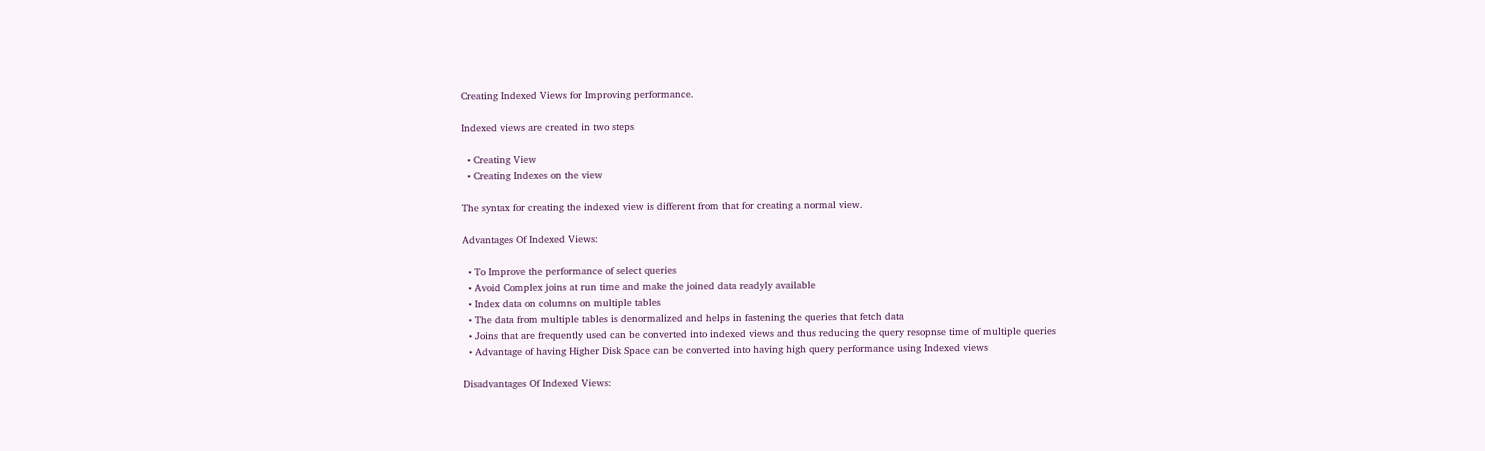Creating Indexed Views for Improving performance.

Indexed views are created in two steps

  • Creating View
  • Creating Indexes on the view

The syntax for creating the indexed view is different from that for creating a normal view.

Advantages Of Indexed Views:

  • To Improve the performance of select queries
  • Avoid Complex joins at run time and make the joined data readyly available
  • Index data on columns on multiple tables
  • The data from multiple tables is denormalized and helps in fastening the queries that fetch data
  • Joins that are frequently used can be converted into indexed views and thus reducing the query resopnse time of multiple queries
  • Advantage of having Higher Disk Space can be converted into having high query performance using Indexed views

Disadvantages Of Indexed Views: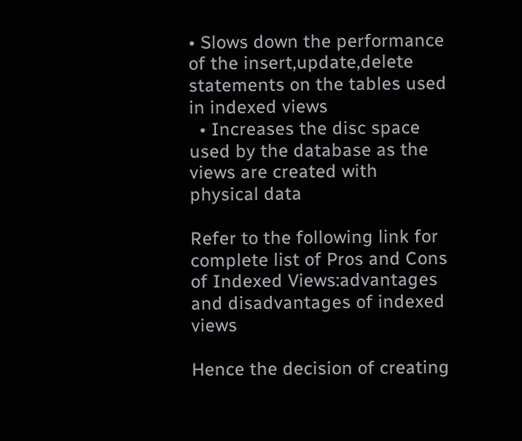• Slows down the performance of the insert,update,delete statements on the tables used in indexed views
  • Increases the disc space used by the database as the views are created with physical data

Refer to the following link for complete list of Pros and Cons of Indexed Views:advantages and disadvantages of indexed views

Hence the decision of creating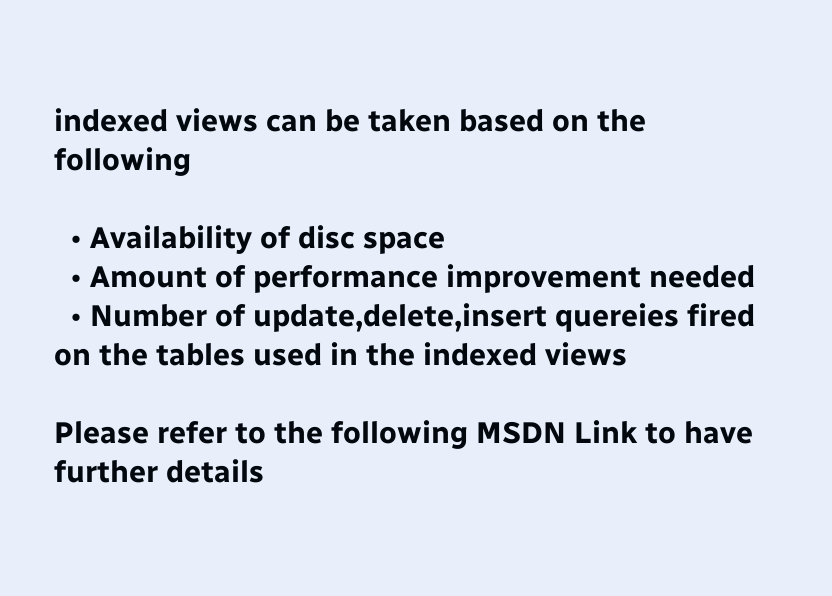indexed views can be taken based on the following

  • Availability of disc space
  • Amount of performance improvement needed
  • Number of update,delete,insert quereies fired on the tables used in the indexed views

Please refer to the following MSDN Link to have further details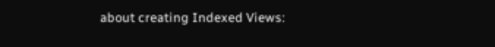about creating Indexed Views: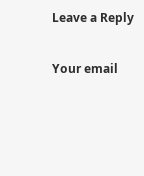Leave a Reply

Your email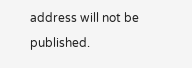address will not be published.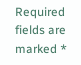Required fields are marked *